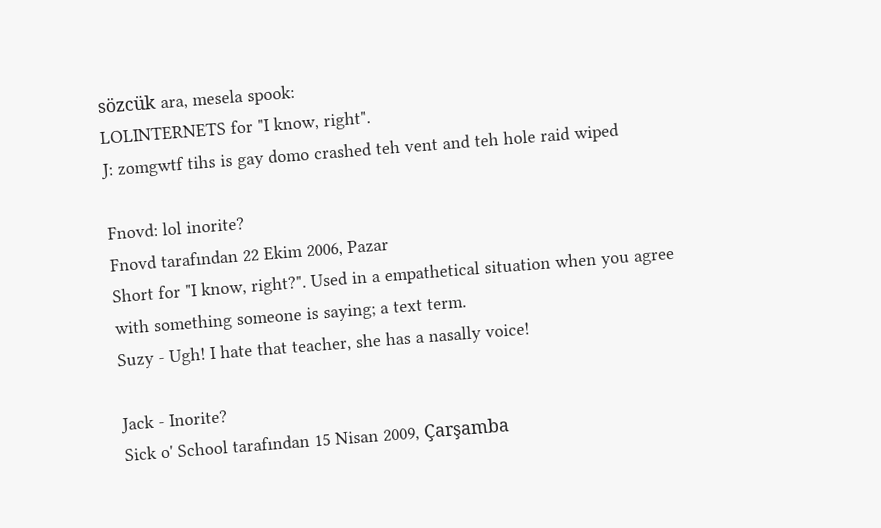sözcük ara, mesela spook:
LOLINTERNETS for "I know, right".
J: zomgwtf tihs is gay domo crashed teh vent and teh hole raid wiped

Fnovd: lol inorite?
Fnovd tarafından 22 Ekim 2006, Pazar
Short for "I know, right?". Used in a empathetical situation when you agree with something someone is saying; a text term.
Suzy - Ugh! I hate that teacher, she has a nasally voice!

Jack - Inorite?
Sick o' School tarafından 15 Nisan 2009, Çarşamba